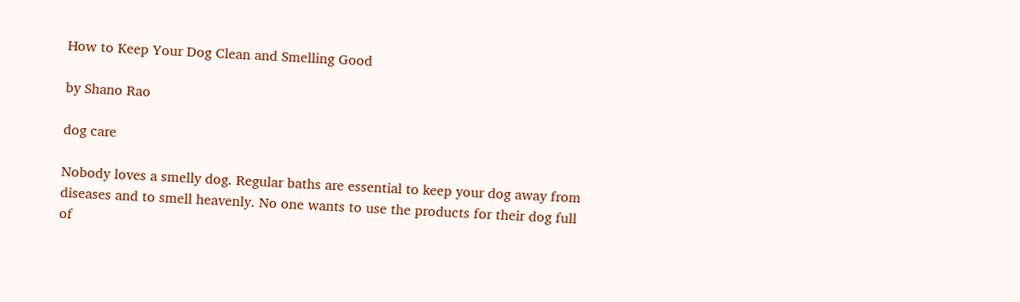How to Keep Your Dog Clean and Smelling Good

by Shano Rao

dog care

Nobody loves a smelly dog. Regular baths are essential to keep your dog away from diseases and to smell heavenly. No one wants to use the products for their dog full of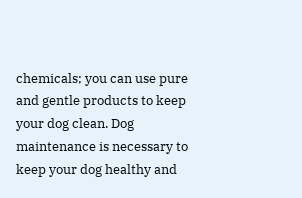chemicals; you can use pure and gentle products to keep your dog clean. Dog maintenance is necessary to keep your dog healthy and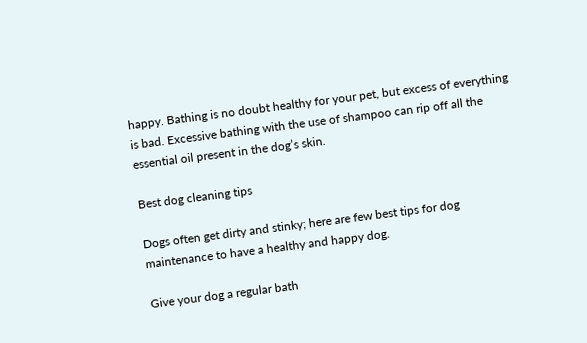happy. Bathing is no doubt healthy for your pet, but excess of everything is bad. Excessive bathing with the use of shampoo can rip off all the essential oil present in the dog’s skin.

Best dog cleaning tips

Dogs often get dirty and stinky; here are few best tips for dog maintenance to have a healthy and happy dog.

Give your dog a regular bath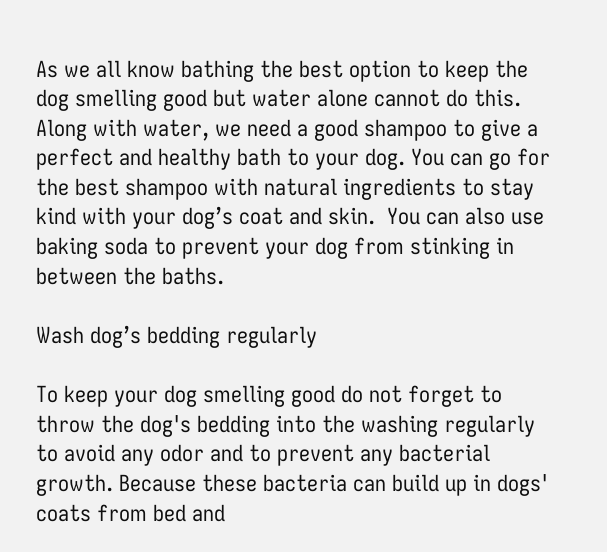As we all know bathing the best option to keep the dog smelling good but water alone cannot do this. Along with water, we need a good shampoo to give a perfect and healthy bath to your dog. You can go for the best shampoo with natural ingredients to stay kind with your dog’s coat and skin.  You can also use baking soda to prevent your dog from stinking in between the baths.

Wash dog’s bedding regularly

To keep your dog smelling good do not forget to throw the dog's bedding into the washing regularly to avoid any odor and to prevent any bacterial growth. Because these bacteria can build up in dogs' coats from bed and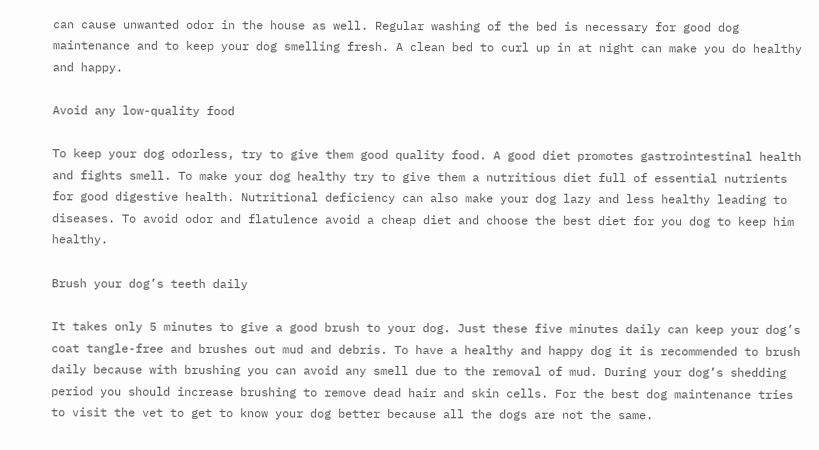can cause unwanted odor in the house as well. Regular washing of the bed is necessary for good dog maintenance and to keep your dog smelling fresh. A clean bed to curl up in at night can make you do healthy and happy.

Avoid any low-quality food

To keep your dog odorless, try to give them good quality food. A good diet promotes gastrointestinal health and fights smell. To make your dog healthy try to give them a nutritious diet full of essential nutrients for good digestive health. Nutritional deficiency can also make your dog lazy and less healthy leading to diseases. To avoid odor and flatulence avoid a cheap diet and choose the best diet for you dog to keep him healthy.

Brush your dog’s teeth daily

It takes only 5 minutes to give a good brush to your dog. Just these five minutes daily can keep your dog’s coat tangle-free and brushes out mud and debris. To have a healthy and happy dog it is recommended to brush daily because with brushing you can avoid any smell due to the removal of mud. During your dog’s shedding period you should increase brushing to remove dead hair and skin cells. For the best dog maintenance tries to visit the vet to get to know your dog better because all the dogs are not the same.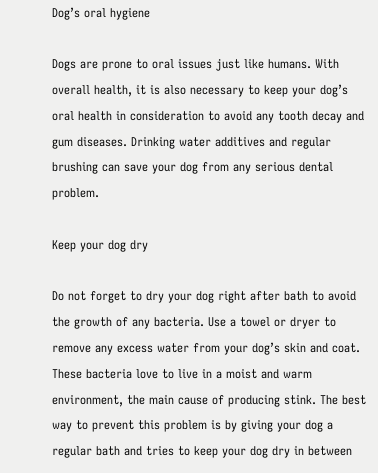Dog’s oral hygiene

Dogs are prone to oral issues just like humans. With overall health, it is also necessary to keep your dog’s oral health in consideration to avoid any tooth decay and gum diseases. Drinking water additives and regular brushing can save your dog from any serious dental problem.

Keep your dog dry

Do not forget to dry your dog right after bath to avoid the growth of any bacteria. Use a towel or dryer to remove any excess water from your dog’s skin and coat. These bacteria love to live in a moist and warm environment, the main cause of producing stink. The best way to prevent this problem is by giving your dog a regular bath and tries to keep your dog dry in between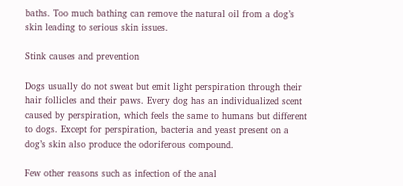baths. Too much bathing can remove the natural oil from a dog’s skin leading to serious skin issues.

Stink causes and prevention

Dogs usually do not sweat but emit light perspiration through their hair follicles and their paws. Every dog has an individualized scent caused by perspiration, which feels the same to humans but different to dogs. Except for perspiration, bacteria and yeast present on a dog’s skin also produce the odoriferous compound.

Few other reasons such as infection of the anal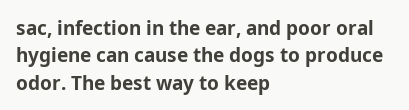sac, infection in the ear, and poor oral hygiene can cause the dogs to produce odor. The best way to keep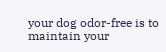your dog odor-free is to maintain your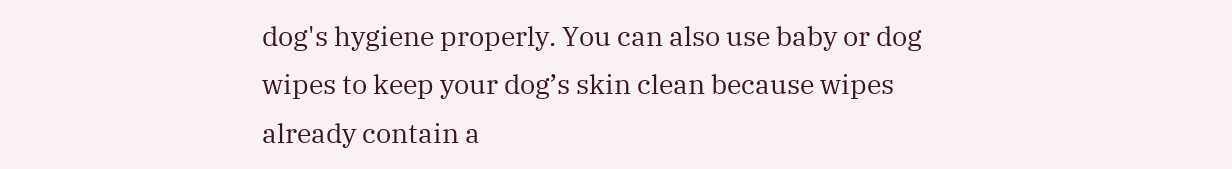dog's hygiene properly. You can also use baby or dog wipes to keep your dog’s skin clean because wipes already contain a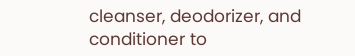cleanser, deodorizer, and conditioner to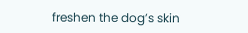freshen the dog’s skin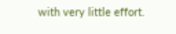with very little effort.